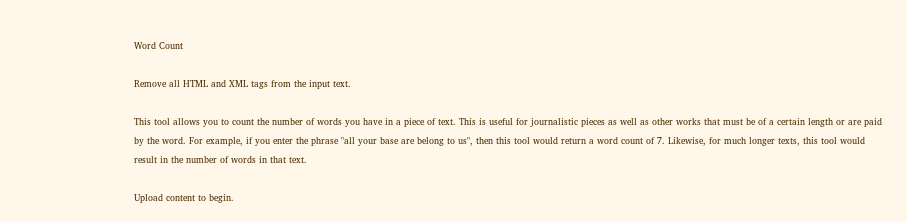Word Count

Remove all HTML and XML tags from the input text.

This tool allows you to count the number of words you have in a piece of text. This is useful for journalistic pieces as well as other works that must be of a certain length or are paid by the word. For example, if you enter the phrase "all your base are belong to us", then this tool would return a word count of 7. Likewise, for much longer texts, this tool would result in the number of words in that text.

Upload content to begin.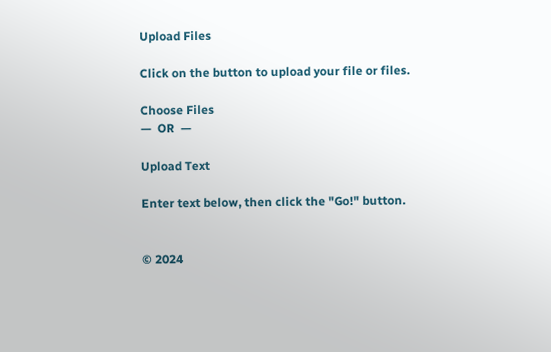Upload Files

Click on the button to upload your file or files.

Choose Files
—  OR  —

Upload Text

Enter text below, then click the "Go!" button.


© 2024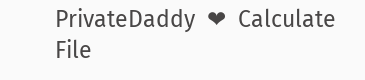PrivateDaddy  ❤  Calculate File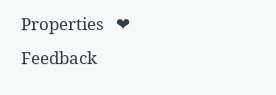Properties   ❤  Feedback